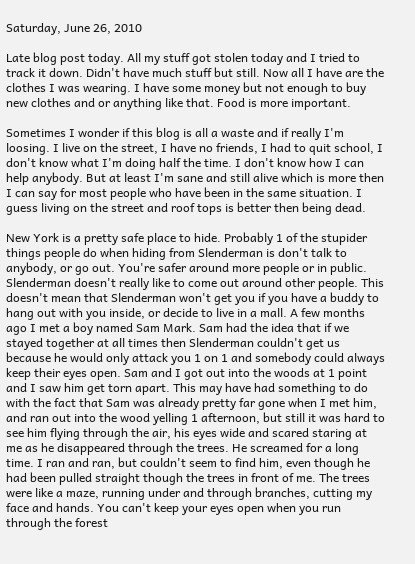Saturday, June 26, 2010

Late blog post today. All my stuff got stolen today and I tried to track it down. Didn't have much stuff but still. Now all I have are the clothes I was wearing. I have some money but not enough to buy new clothes and or anything like that. Food is more important.

Sometimes I wonder if this blog is all a waste and if really I'm loosing. I live on the street, I have no friends, I had to quit school, I don't know what I'm doing half the time. I don't know how I can help anybody. But at least I'm sane and still alive which is more then I can say for most people who have been in the same situation. I guess living on the street and roof tops is better then being dead.

New York is a pretty safe place to hide. Probably 1 of the stupider things people do when hiding from Slenderman is don't talk to anybody, or go out. You're safer around more people or in public. Slenderman doesn't really like to come out around other people. This doesn't mean that Slenderman won't get you if you have a buddy to hang out with you inside, or decide to live in a mall. A few months ago I met a boy named Sam Mark. Sam had the idea that if we stayed together at all times then Slenderman couldn't get us because he would only attack you 1 on 1 and somebody could always keep their eyes open. Sam and I got out into the woods at 1 point and I saw him get torn apart. This may have had something to do with the fact that Sam was already pretty far gone when I met him, and ran out into the wood yelling 1 afternoon, but still it was hard to see him flying through the air, his eyes wide and scared staring at me as he disappeared through the trees. He screamed for a long time. I ran and ran, but couldn't seem to find him, even though he had been pulled straight though the trees in front of me. The trees were like a maze, running under and through branches, cutting my face and hands. You can't keep your eyes open when you run through the forest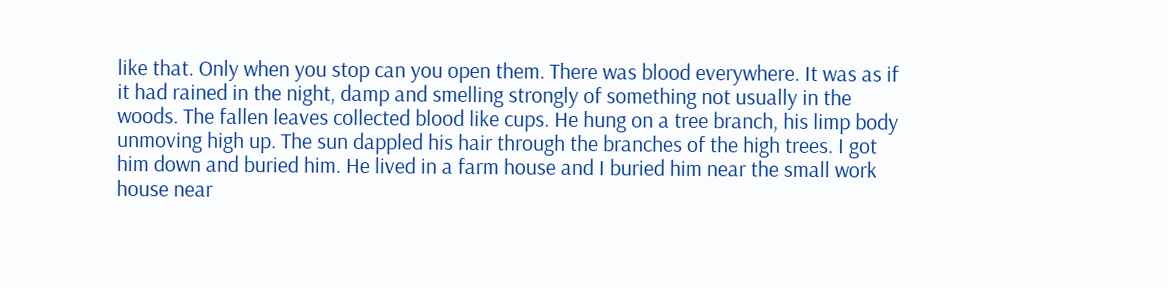like that. Only when you stop can you open them. There was blood everywhere. It was as if it had rained in the night, damp and smelling strongly of something not usually in the woods. The fallen leaves collected blood like cups. He hung on a tree branch, his limp body unmoving high up. The sun dappled his hair through the branches of the high trees. I got him down and buried him. He lived in a farm house and I buried him near the small work house near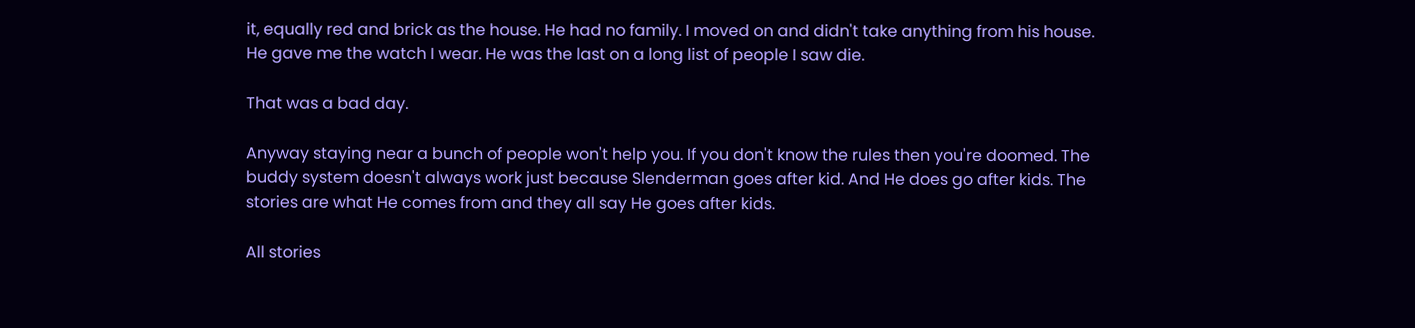it, equally red and brick as the house. He had no family. I moved on and didn't take anything from his house. He gave me the watch I wear. He was the last on a long list of people I saw die.

That was a bad day.

Anyway staying near a bunch of people won't help you. If you don't know the rules then you're doomed. The buddy system doesn't always work just because Slenderman goes after kid. And He does go after kids. The stories are what He comes from and they all say He goes after kids.

All stories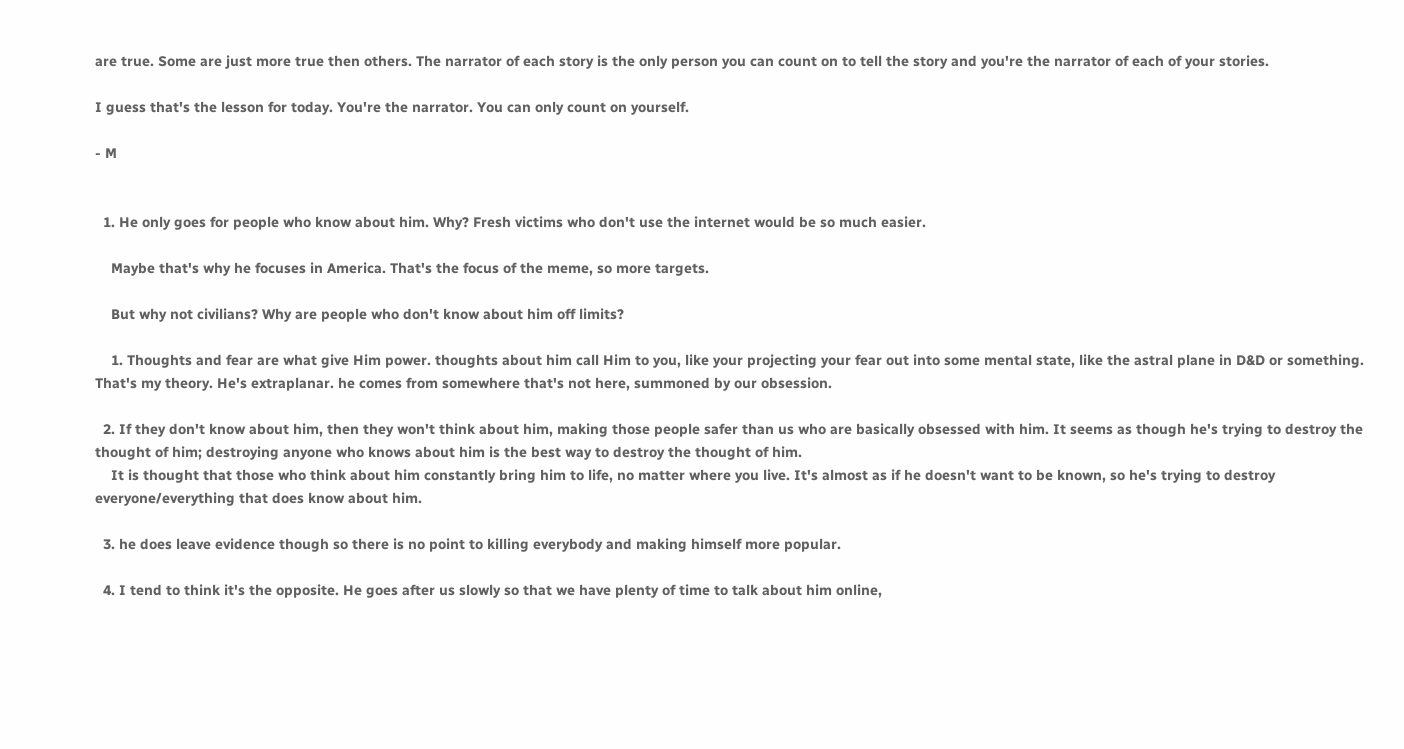are true. Some are just more true then others. The narrator of each story is the only person you can count on to tell the story and you're the narrator of each of your stories.

I guess that's the lesson for today. You're the narrator. You can only count on yourself.

- M


  1. He only goes for people who know about him. Why? Fresh victims who don't use the internet would be so much easier.

    Maybe that's why he focuses in America. That's the focus of the meme, so more targets.

    But why not civilians? Why are people who don't know about him off limits?

    1. Thoughts and fear are what give Him power. thoughts about him call Him to you, like your projecting your fear out into some mental state, like the astral plane in D&D or something. That's my theory. He's extraplanar. he comes from somewhere that's not here, summoned by our obsession.

  2. If they don't know about him, then they won't think about him, making those people safer than us who are basically obsessed with him. It seems as though he's trying to destroy the thought of him; destroying anyone who knows about him is the best way to destroy the thought of him.
    It is thought that those who think about him constantly bring him to life, no matter where you live. It's almost as if he doesn't want to be known, so he's trying to destroy everyone/everything that does know about him.

  3. he does leave evidence though so there is no point to killing everybody and making himself more popular.

  4. I tend to think it's the opposite. He goes after us slowly so that we have plenty of time to talk about him online,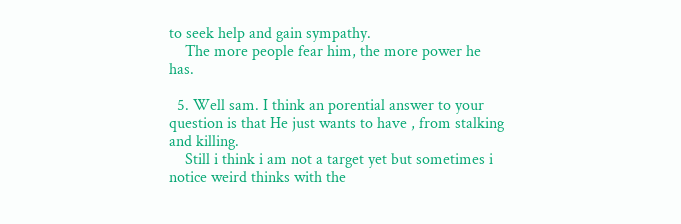to seek help and gain sympathy.
    The more people fear him, the more power he has.

  5. Well sam. I think an porential answer to your question is that He just wants to have , from stalking and killing.
    Still i think i am not a target yet but sometimes i notice weird thinks with the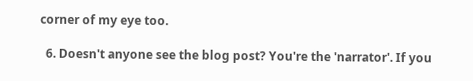corner of my eye too.

  6. Doesn't anyone see the blog post? You're the 'narrator'. If you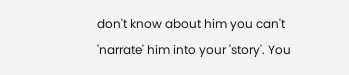don't know about him you can't 'narrate' him into your 'story'. You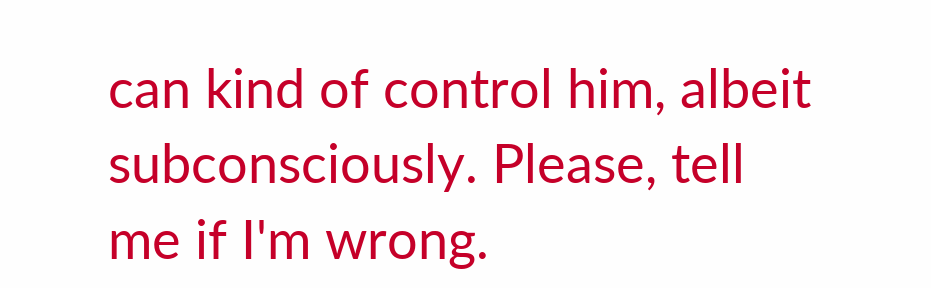can kind of control him, albeit subconsciously. Please, tell me if I'm wrong.